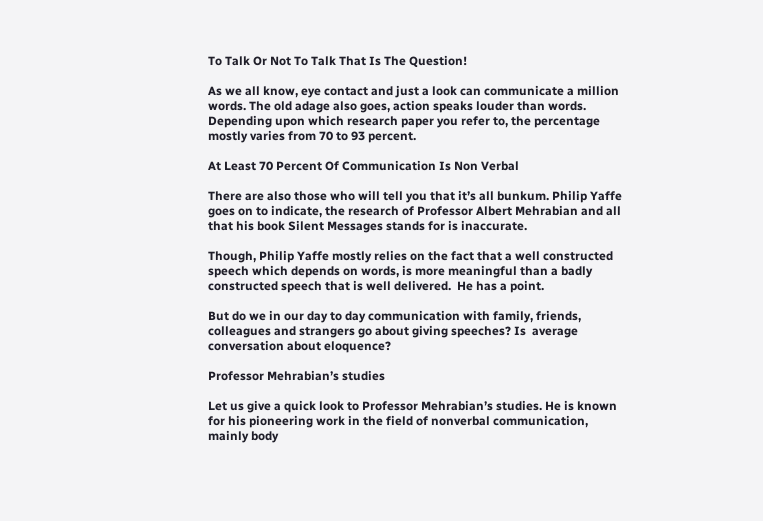To Talk Or Not To Talk That Is The Question!

As we all know, eye contact and just a look can communicate a million words. The old adage also goes, action speaks louder than words. Depending upon which research paper you refer to, the percentage mostly varies from 70 to 93 percent.

At Least 70 Percent Of Communication Is Non Verbal

There are also those who will tell you that it’s all bunkum. Philip Yaffe goes on to indicate, the research of Professor Albert Mehrabian and all that his book Silent Messages stands for is inaccurate.

Though, Philip Yaffe mostly relies on the fact that a well constructed speech which depends on words, is more meaningful than a badly constructed speech that is well delivered.  He has a point.

But do we in our day to day communication with family, friends, colleagues and strangers go about giving speeches? Is  average conversation about eloquence?

Professor Mehrabian’s studies

Let us give a quick look to Professor Mehrabian’s studies. He is known for his pioneering work in the field of nonverbal communication, mainly body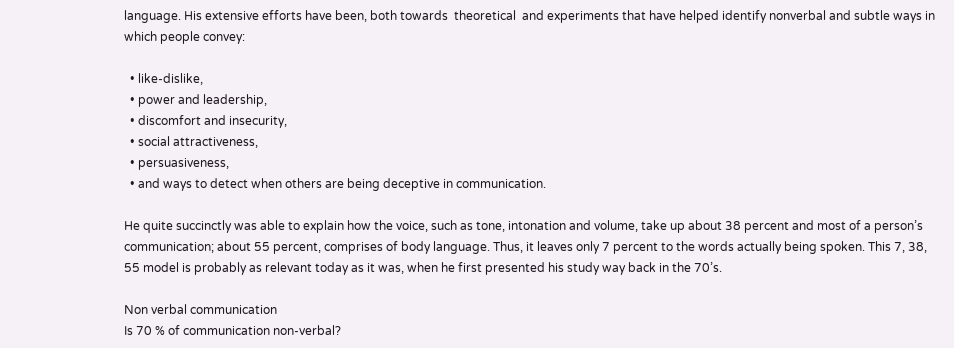language. His extensive efforts have been, both towards  theoretical  and experiments that have helped identify nonverbal and subtle ways in which people convey:

  • like-dislike,
  • power and leadership,
  • discomfort and insecurity,
  • social attractiveness,
  • persuasiveness,
  • and ways to detect when others are being deceptive in communication.

He quite succinctly was able to explain how the voice, such as tone, intonation and volume, take up about 38 percent and most of a person’s communication; about 55 percent, comprises of body language. Thus, it leaves only 7 percent to the words actually being spoken. This 7, 38, 55 model is probably as relevant today as it was, when he first presented his study way back in the 70’s.

Non verbal communication
Is 70 % of communication non-verbal?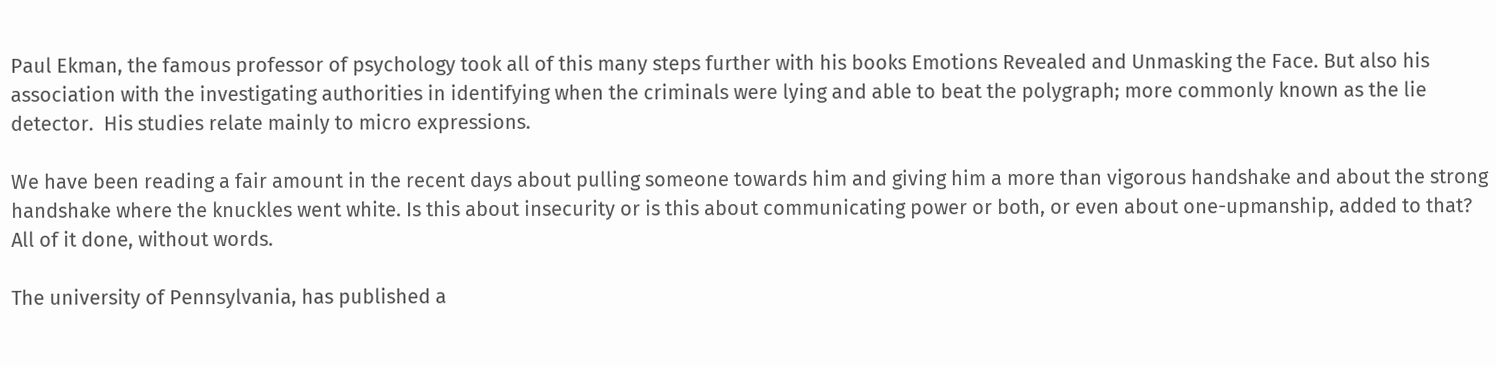Paul Ekman, the famous professor of psychology took all of this many steps further with his books Emotions Revealed and Unmasking the Face. But also his association with the investigating authorities in identifying when the criminals were lying and able to beat the polygraph; more commonly known as the lie detector.  His studies relate mainly to micro expressions.

We have been reading a fair amount in the recent days about pulling someone towards him and giving him a more than vigorous handshake and about the strong handshake where the knuckles went white. Is this about insecurity or is this about communicating power or both, or even about one-upmanship, added to that? All of it done, without words.

The university of Pennsylvania, has published a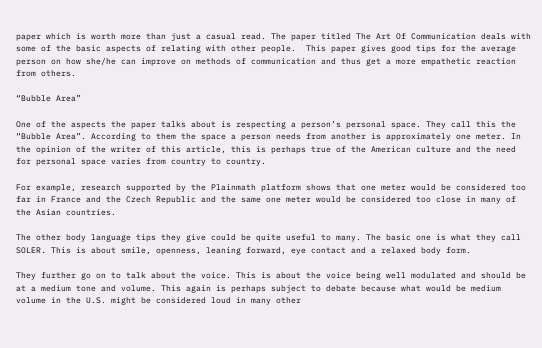paper which is worth more than just a casual read. The paper titled The Art Of Communication deals with some of the basic aspects of relating with other people.  This paper gives good tips for the average person on how she/he can improve on methods of communication and thus get a more empathetic reaction from others.

“Bubble Area”

One of the aspects the paper talks about is respecting a person’s personal space. They call this the “Bubble Area”. According to them the space a person needs from another is approximately one meter. In the opinion of the writer of this article, this is perhaps true of the American culture and the need for personal space varies from country to country.

For example, research supported by the Plainmath platform shows that one meter would be considered too far in France and the Czech Republic and the same one meter would be considered too close in many of the Asian countries.

The other body language tips they give could be quite useful to many. The basic one is what they call SOLER. This is about smile, openness, leaning forward, eye contact and a relaxed body form.

They further go on to talk about the voice. This is about the voice being well modulated and should be at a medium tone and volume. This again is perhaps subject to debate because what would be medium volume in the U.S. might be considered loud in many other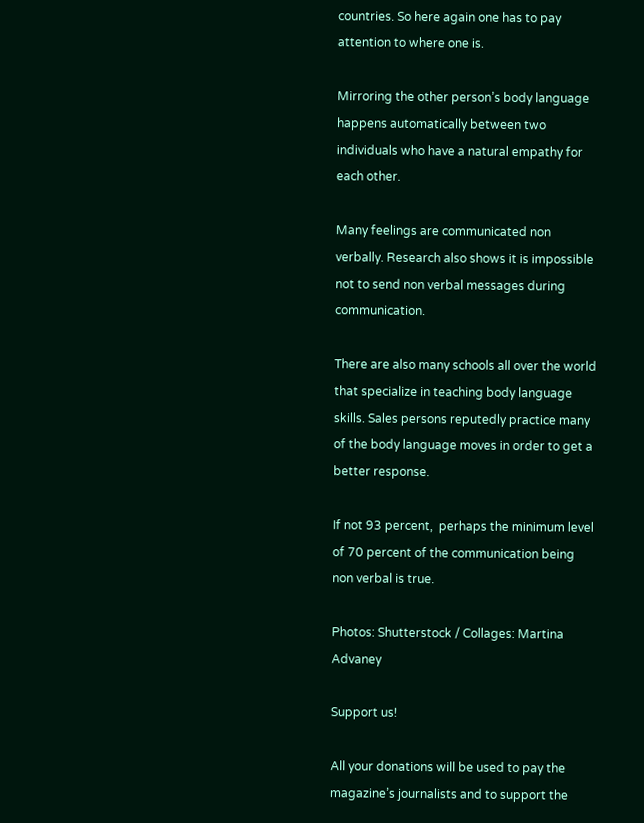countries. So here again one has to pay attention to where one is.

Mirroring the other person’s body language happens automatically between two individuals who have a natural empathy for each other.

Many feelings are communicated non verbally. Research also shows it is impossible not to send non verbal messages during communication.

There are also many schools all over the world that specialize in teaching body language skills. Sales persons reputedly practice many of the body language moves in order to get a better response.

If not 93 percent,  perhaps the minimum level of 70 percent of the communication being non verbal is true.

Photos: Shutterstock / Collages: Martina Advaney

Support us!

All your donations will be used to pay the magazine’s journalists and to support the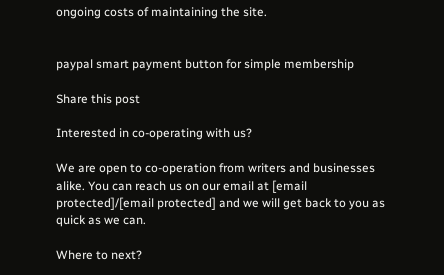ongoing costs of maintaining the site.


paypal smart payment button for simple membership

Share this post

Interested in co-operating with us?

We are open to co-operation from writers and businesses alike. You can reach us on our email at [email protected]/[email protected] and we will get back to you as quick as we can.

Where to next?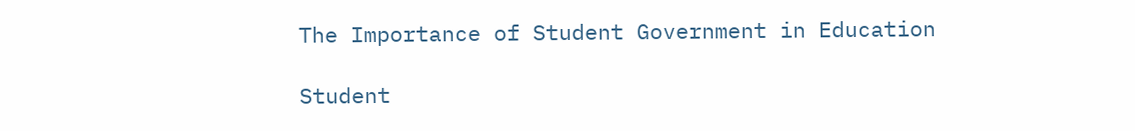The Importance of Student Government in Education

Student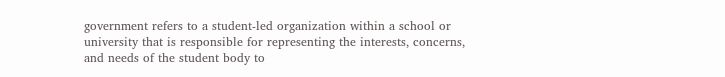government refers to a student-led organization within a school or university that is responsible for representing the interests, concerns, and needs of the student body to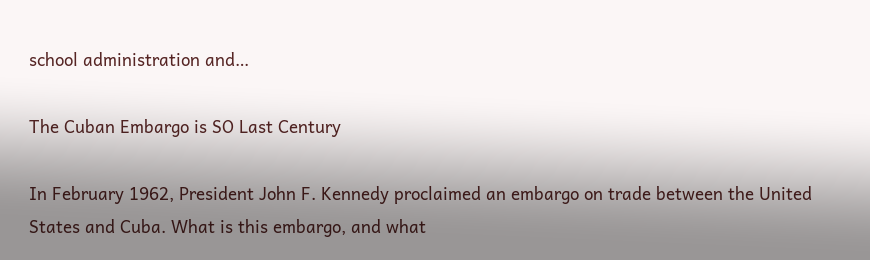school administration and…

The Cuban Embargo is SO Last Century

In February 1962, President John F. Kennedy proclaimed an embargo on trade between the United States and Cuba. What is this embargo, and what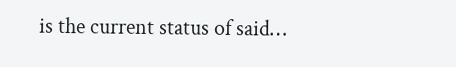is the current status of said…